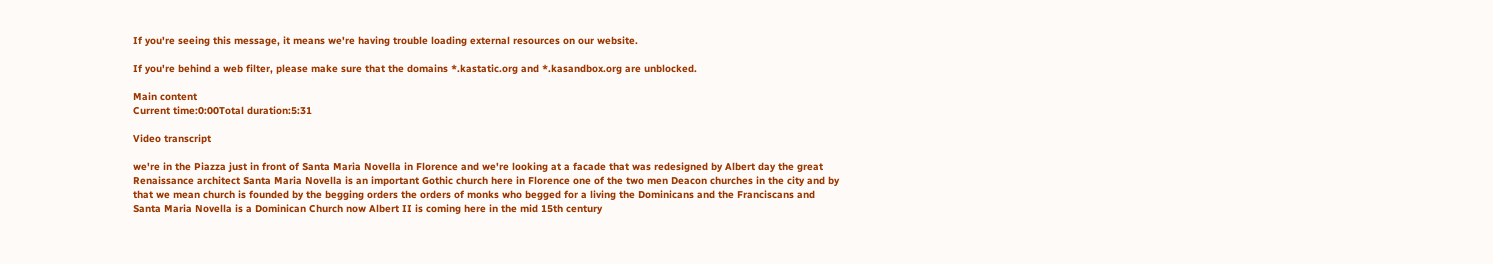If you're seeing this message, it means we're having trouble loading external resources on our website.

If you're behind a web filter, please make sure that the domains *.kastatic.org and *.kasandbox.org are unblocked.

Main content
Current time:0:00Total duration:5:31

Video transcript

we're in the Piazza just in front of Santa Maria Novella in Florence and we're looking at a facade that was redesigned by Albert day the great Renaissance architect Santa Maria Novella is an important Gothic church here in Florence one of the two men Deacon churches in the city and by that we mean church is founded by the begging orders the orders of monks who begged for a living the Dominicans and the Franciscans and Santa Maria Novella is a Dominican Church now Albert II is coming here in the mid 15th century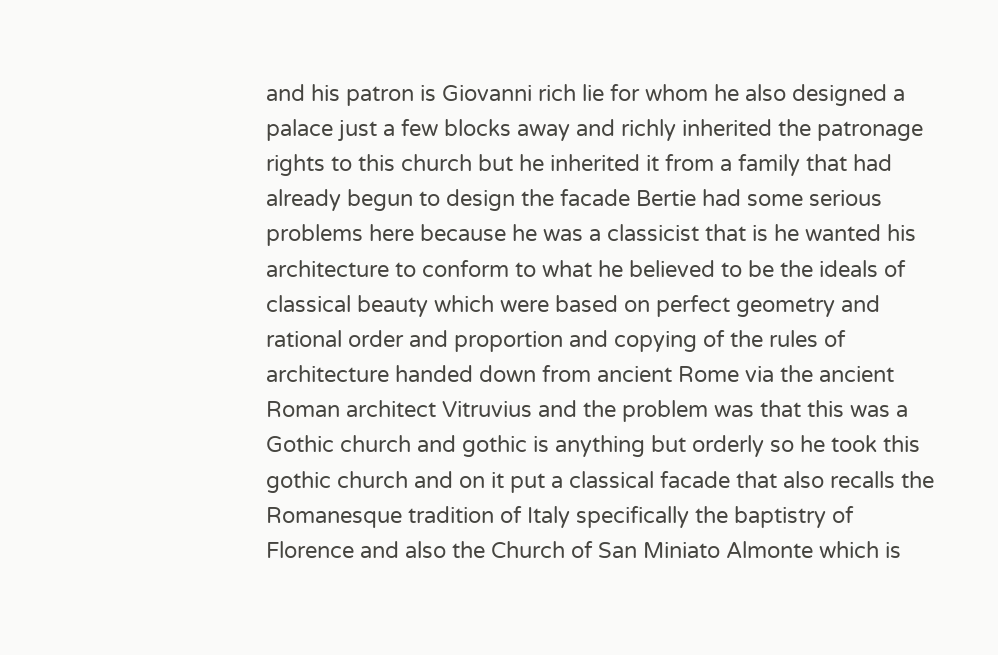and his patron is Giovanni rich lie for whom he also designed a palace just a few blocks away and richly inherited the patronage rights to this church but he inherited it from a family that had already begun to design the facade Bertie had some serious problems here because he was a classicist that is he wanted his architecture to conform to what he believed to be the ideals of classical beauty which were based on perfect geometry and rational order and proportion and copying of the rules of architecture handed down from ancient Rome via the ancient Roman architect Vitruvius and the problem was that this was a Gothic church and gothic is anything but orderly so he took this gothic church and on it put a classical facade that also recalls the Romanesque tradition of Italy specifically the baptistry of Florence and also the Church of San Miniato Almonte which is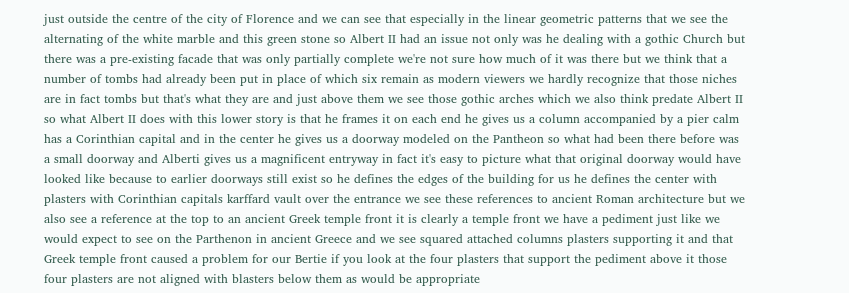just outside the centre of the city of Florence and we can see that especially in the linear geometric patterns that we see the alternating of the white marble and this green stone so Albert II had an issue not only was he dealing with a gothic Church but there was a pre-existing facade that was only partially complete we're not sure how much of it was there but we think that a number of tombs had already been put in place of which six remain as modern viewers we hardly recognize that those niches are in fact tombs but that's what they are and just above them we see those gothic arches which we also think predate Albert II so what Albert II does with this lower story is that he frames it on each end he gives us a column accompanied by a pier calm has a Corinthian capital and in the center he gives us a doorway modeled on the Pantheon so what had been there before was a small doorway and Alberti gives us a magnificent entryway in fact it's easy to picture what that original doorway would have looked like because to earlier doorways still exist so he defines the edges of the building for us he defines the center with plasters with Corinthian capitals karffard vault over the entrance we see these references to ancient Roman architecture but we also see a reference at the top to an ancient Greek temple front it is clearly a temple front we have a pediment just like we would expect to see on the Parthenon in ancient Greece and we see squared attached columns plasters supporting it and that Greek temple front caused a problem for our Bertie if you look at the four plasters that support the pediment above it those four plasters are not aligned with blasters below them as would be appropriate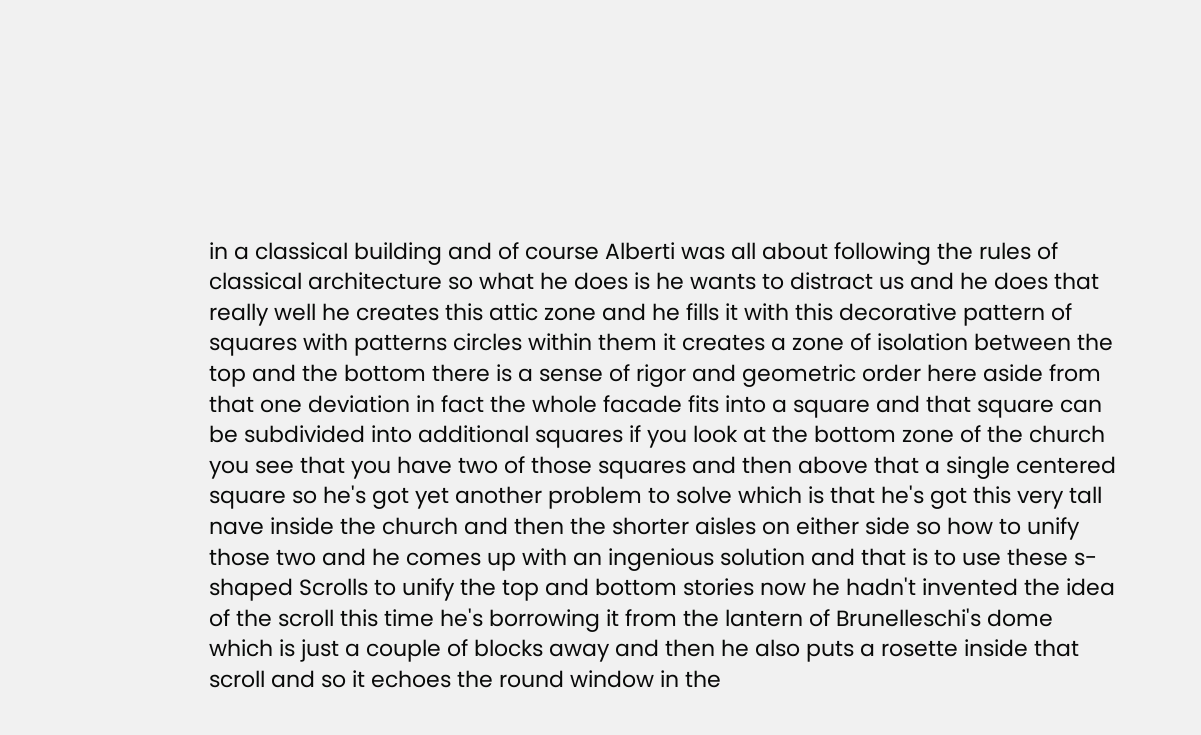in a classical building and of course Alberti was all about following the rules of classical architecture so what he does is he wants to distract us and he does that really well he creates this attic zone and he fills it with this decorative pattern of squares with patterns circles within them it creates a zone of isolation between the top and the bottom there is a sense of rigor and geometric order here aside from that one deviation in fact the whole facade fits into a square and that square can be subdivided into additional squares if you look at the bottom zone of the church you see that you have two of those squares and then above that a single centered square so he's got yet another problem to solve which is that he's got this very tall nave inside the church and then the shorter aisles on either side so how to unify those two and he comes up with an ingenious solution and that is to use these s-shaped Scrolls to unify the top and bottom stories now he hadn't invented the idea of the scroll this time he's borrowing it from the lantern of Brunelleschi's dome which is just a couple of blocks away and then he also puts a rosette inside that scroll and so it echoes the round window in the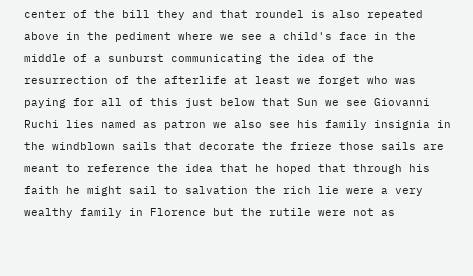center of the bill they and that roundel is also repeated above in the pediment where we see a child's face in the middle of a sunburst communicating the idea of the resurrection of the afterlife at least we forget who was paying for all of this just below that Sun we see Giovanni Ruchi lies named as patron we also see his family insignia in the windblown sails that decorate the frieze those sails are meant to reference the idea that he hoped that through his faith he might sail to salvation the rich lie were a very wealthy family in Florence but the rutile were not as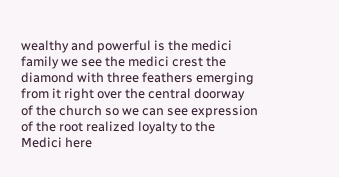wealthy and powerful is the medici family we see the medici crest the diamond with three feathers emerging from it right over the central doorway of the church so we can see expression of the root realized loyalty to the Medici here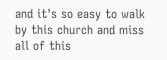and it's so easy to walk by this church and miss all of this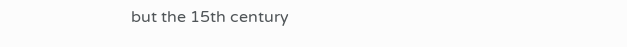but the 15th century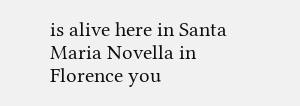is alive here in Santa Maria Novella in Florence you